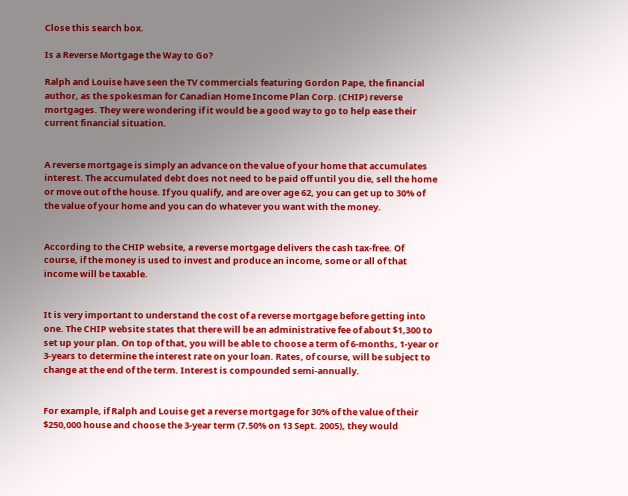Close this search box.

Is a Reverse Mortgage the Way to Go?

Ralph and Louise have seen the TV commercials featuring Gordon Pape, the financial author, as the spokesman for Canadian Home Income Plan Corp. (CHIP) reverse mortgages. They were wondering if it would be a good way to go to help ease their current financial situation.


A reverse mortgage is simply an advance on the value of your home that accumulates interest. The accumulated debt does not need to be paid off until you die, sell the home or move out of the house. If you qualify, and are over age 62, you can get up to 30% of the value of your home and you can do whatever you want with the money.


According to the CHIP website, a reverse mortgage delivers the cash tax-free. Of course, if the money is used to invest and produce an income, some or all of that income will be taxable.


It is very important to understand the cost of a reverse mortgage before getting into one. The CHIP website states that there will be an administrative fee of about $1,300 to set up your plan. On top of that, you will be able to choose a term of 6-months, 1-year or 3-years to determine the interest rate on your loan. Rates, of course, will be subject to change at the end of the term. Interest is compounded semi-annually.


For example, if Ralph and Louise get a reverse mortgage for 30% of the value of their $250,000 house and choose the 3-year term (7.50% on 13 Sept. 2005), they would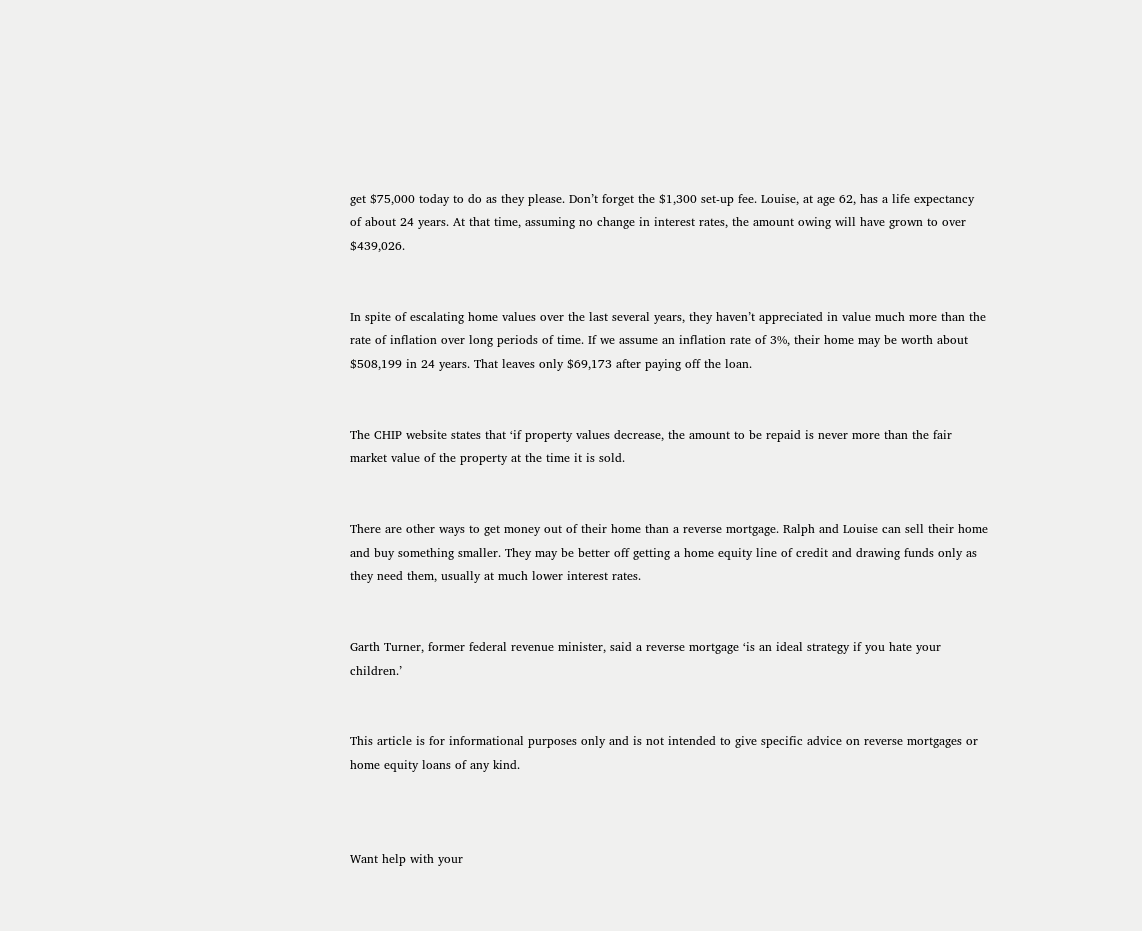get $75,000 today to do as they please. Don’t forget the $1,300 set-up fee. Louise, at age 62, has a life expectancy of about 24 years. At that time, assuming no change in interest rates, the amount owing will have grown to over $439,026.


In spite of escalating home values over the last several years, they haven’t appreciated in value much more than the rate of inflation over long periods of time. If we assume an inflation rate of 3%, their home may be worth about $508,199 in 24 years. That leaves only $69,173 after paying off the loan.


The CHIP website states that ‘if property values decrease, the amount to be repaid is never more than the fair market value of the property at the time it is sold.


There are other ways to get money out of their home than a reverse mortgage. Ralph and Louise can sell their home and buy something smaller. They may be better off getting a home equity line of credit and drawing funds only as they need them, usually at much lower interest rates.


Garth Turner, former federal revenue minister, said a reverse mortgage ‘is an ideal strategy if you hate your children.’


This article is for informational purposes only and is not intended to give specific advice on reverse mortgages or home equity loans of any kind.



Want help with your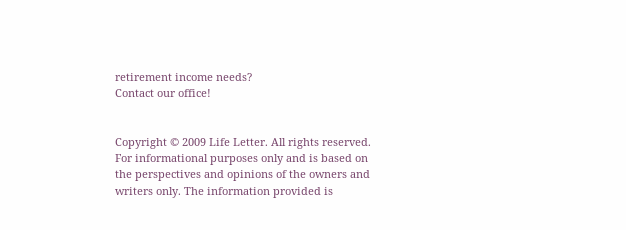retirement income needs?
Contact our office!


Copyright © 2009 Life Letter. All rights reserved. For informational purposes only and is based on the perspectives and opinions of the owners and writers only. The information provided is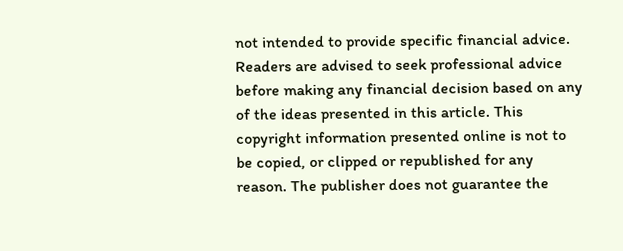not intended to provide specific financial advice. Readers are advised to seek professional advice before making any financial decision based on any of the ideas presented in this article. This copyright information presented online is not to be copied, or clipped or republished for any reason. The publisher does not guarantee the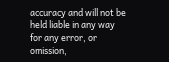accuracy and will not be held liable in any way for any error, or omission,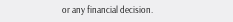or any financial decision.